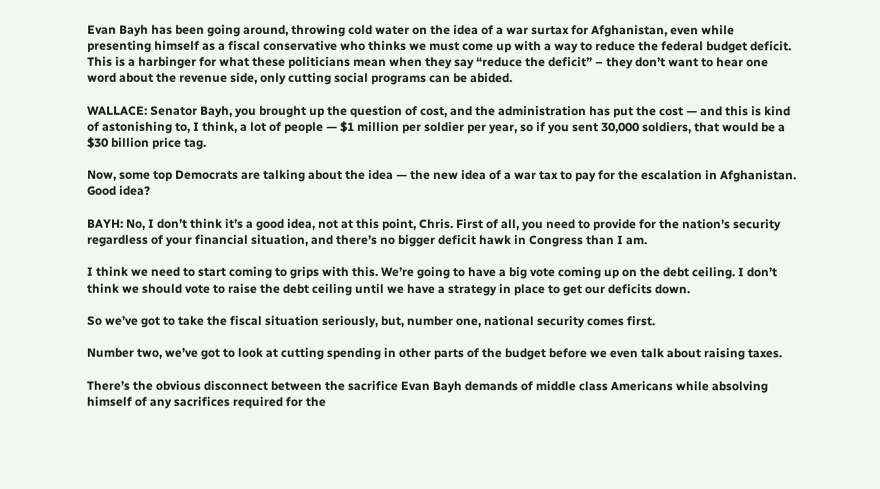Evan Bayh has been going around, throwing cold water on the idea of a war surtax for Afghanistan, even while presenting himself as a fiscal conservative who thinks we must come up with a way to reduce the federal budget deficit. This is a harbinger for what these politicians mean when they say “reduce the deficit” – they don’t want to hear one word about the revenue side, only cutting social programs can be abided.

WALLACE: Senator Bayh, you brought up the question of cost, and the administration has put the cost — and this is kind of astonishing to, I think, a lot of people — $1 million per soldier per year, so if you sent 30,000 soldiers, that would be a $30 billion price tag.

Now, some top Democrats are talking about the idea — the new idea of a war tax to pay for the escalation in Afghanistan. Good idea?

BAYH: No, I don’t think it’s a good idea, not at this point, Chris. First of all, you need to provide for the nation’s security regardless of your financial situation, and there’s no bigger deficit hawk in Congress than I am.

I think we need to start coming to grips with this. We’re going to have a big vote coming up on the debt ceiling. I don’t think we should vote to raise the debt ceiling until we have a strategy in place to get our deficits down.

So we’ve got to take the fiscal situation seriously, but, number one, national security comes first.

Number two, we’ve got to look at cutting spending in other parts of the budget before we even talk about raising taxes.

There’s the obvious disconnect between the sacrifice Evan Bayh demands of middle class Americans while absolving himself of any sacrifices required for the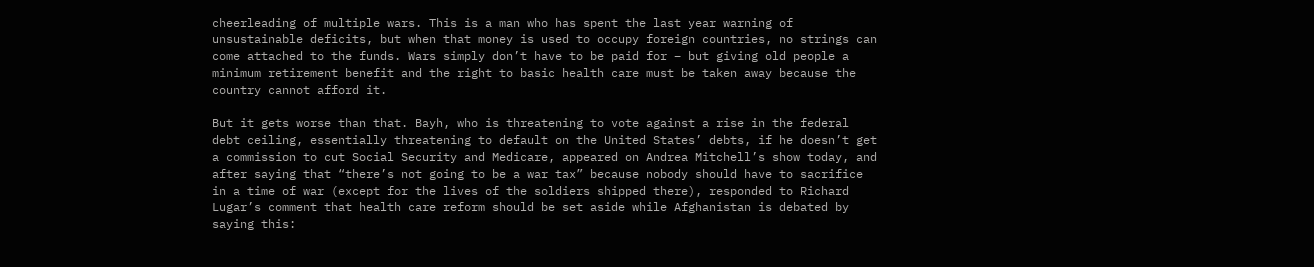cheerleading of multiple wars. This is a man who has spent the last year warning of unsustainable deficits, but when that money is used to occupy foreign countries, no strings can come attached to the funds. Wars simply don’t have to be paid for – but giving old people a minimum retirement benefit and the right to basic health care must be taken away because the country cannot afford it.

But it gets worse than that. Bayh, who is threatening to vote against a rise in the federal debt ceiling, essentially threatening to default on the United States’ debts, if he doesn’t get a commission to cut Social Security and Medicare, appeared on Andrea Mitchell’s show today, and after saying that “there’s not going to be a war tax” because nobody should have to sacrifice in a time of war (except for the lives of the soldiers shipped there), responded to Richard Lugar’s comment that health care reform should be set aside while Afghanistan is debated by saying this: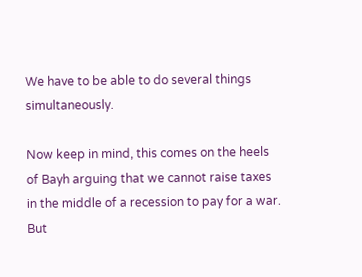We have to be able to do several things simultaneously.

Now keep in mind, this comes on the heels of Bayh arguing that we cannot raise taxes in the middle of a recession to pay for a war. But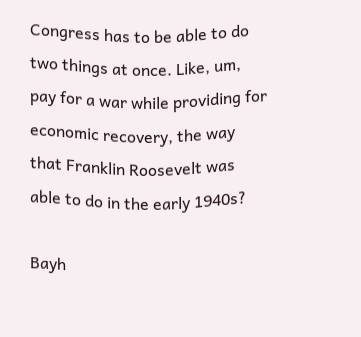Congress has to be able to do two things at once. Like, um, pay for a war while providing for economic recovery, the way that Franklin Roosevelt was able to do in the early 1940s?

Bayh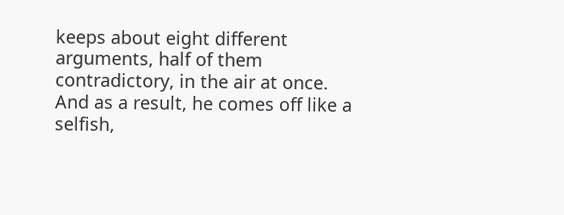keeps about eight different arguments, half of them contradictory, in the air at once. And as a result, he comes off like a selfish,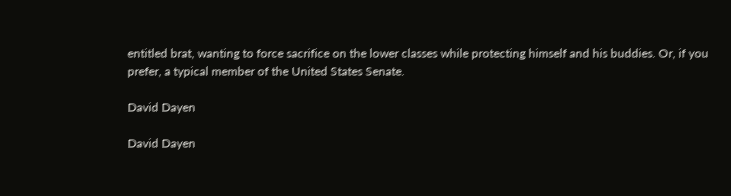entitled brat, wanting to force sacrifice on the lower classes while protecting himself and his buddies. Or, if you prefer, a typical member of the United States Senate.

David Dayen

David Dayen